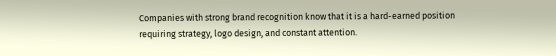Companies with strong brand recognition know that it is a hard-earned position requiring strategy, logo design, and constant attention.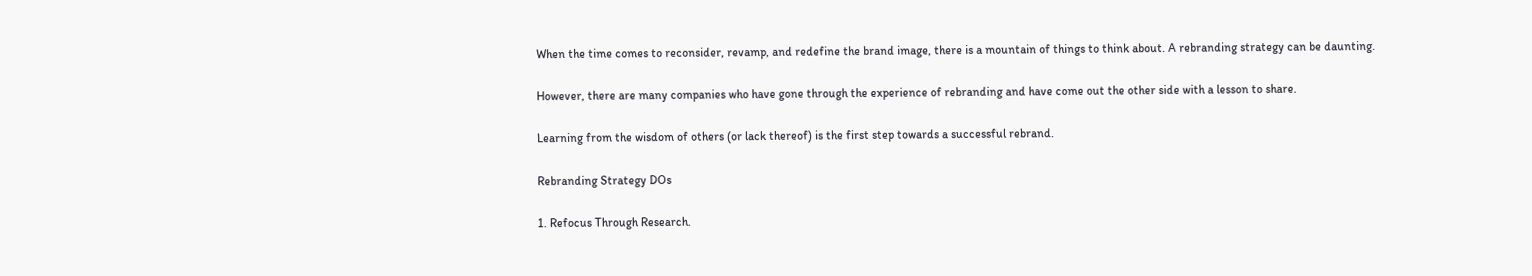When the time comes to reconsider, revamp, and redefine the brand image, there is a mountain of things to think about. A rebranding strategy can be daunting.

However, there are many companies who have gone through the experience of rebranding and have come out the other side with a lesson to share.

Learning from the wisdom of others (or lack thereof) is the first step towards a successful rebrand.

Rebranding Strategy DOs

1. Refocus Through Research.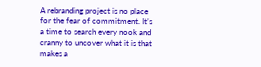A rebranding project is no place for the fear of commitment. It’s a time to search every nook and cranny to uncover what it is that makes a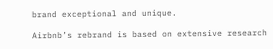brand exceptional and unique.

Airbnb’s rebrand is based on extensive research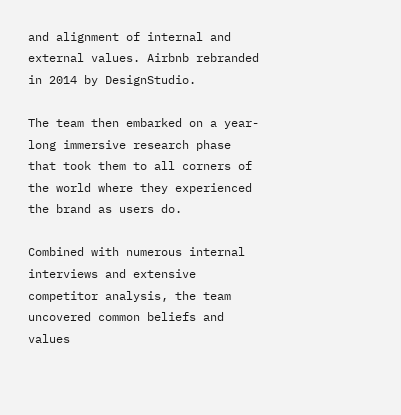and alignment of internal and external values. Airbnb rebranded in 2014 by DesignStudio.

The team then embarked on a year-long immersive research phase that took them to all corners of the world where they experienced the brand as users do.

Combined with numerous internal interviews and extensive competitor analysis, the team uncovered common beliefs and values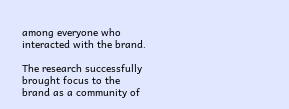among everyone who interacted with the brand.

The research successfully brought focus to the brand as a community of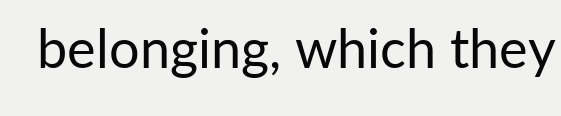belonging, which they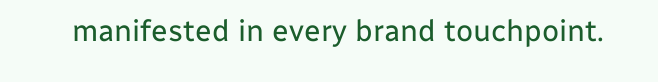manifested in every brand touchpoint.